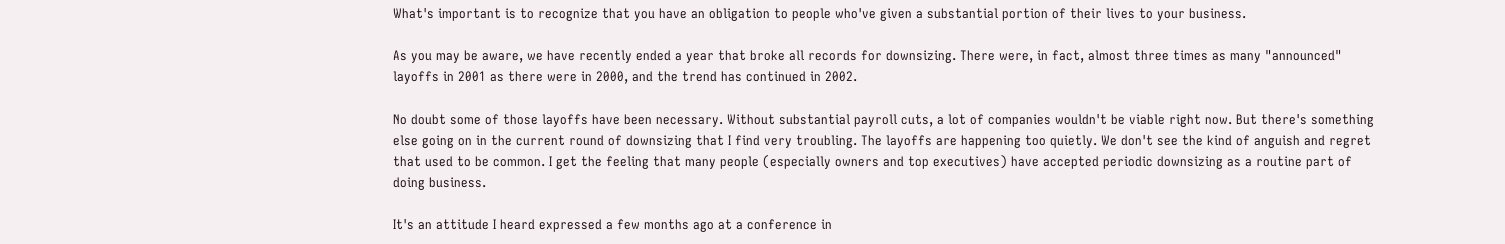What's important is to recognize that you have an obligation to people who've given a substantial portion of their lives to your business.

As you may be aware, we have recently ended a year that broke all records for downsizing. There were, in fact, almost three times as many "announced" layoffs in 2001 as there were in 2000, and the trend has continued in 2002.

No doubt some of those layoffs have been necessary. Without substantial payroll cuts, a lot of companies wouldn't be viable right now. But there's something else going on in the current round of downsizing that I find very troubling. The layoffs are happening too quietly. We don't see the kind of anguish and regret that used to be common. I get the feeling that many people (especially owners and top executives) have accepted periodic downsizing as a routine part of doing business.

It's an attitude I heard expressed a few months ago at a conference in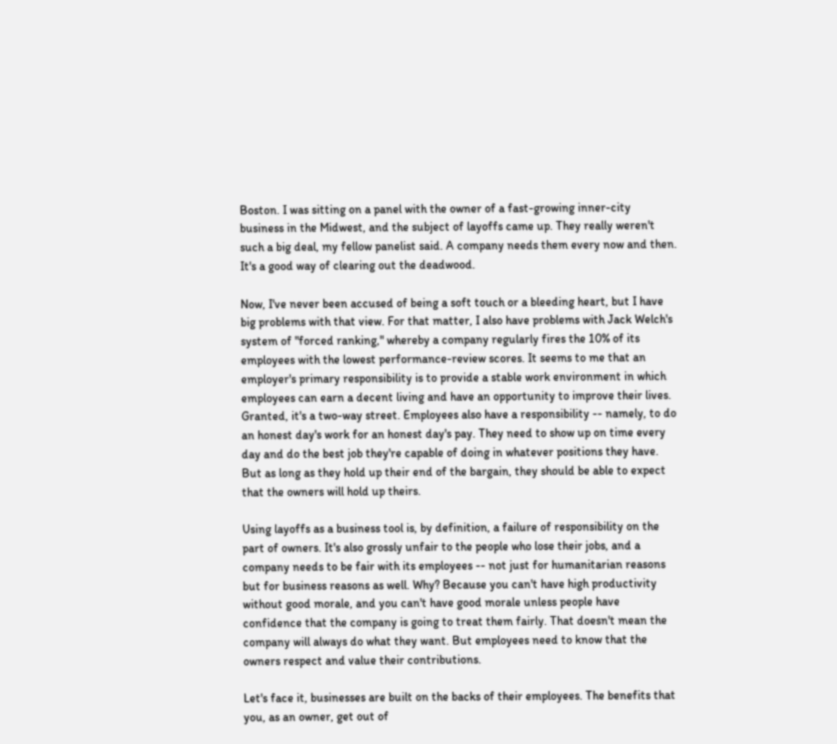Boston. I was sitting on a panel with the owner of a fast-growing inner-city business in the Midwest, and the subject of layoffs came up. They really weren't such a big deal, my fellow panelist said. A company needs them every now and then. It's a good way of clearing out the deadwood.

Now, I've never been accused of being a soft touch or a bleeding heart, but I have big problems with that view. For that matter, I also have problems with Jack Welch's system of "forced ranking," whereby a company regularly fires the 10% of its employees with the lowest performance-review scores. It seems to me that an employer's primary responsibility is to provide a stable work environment in which employees can earn a decent living and have an opportunity to improve their lives. Granted, it's a two-way street. Employees also have a responsibility -- namely, to do an honest day's work for an honest day's pay. They need to show up on time every day and do the best job they're capable of doing in whatever positions they have. But as long as they hold up their end of the bargain, they should be able to expect that the owners will hold up theirs.

Using layoffs as a business tool is, by definition, a failure of responsibility on the part of owners. It's also grossly unfair to the people who lose their jobs, and a company needs to be fair with its employees -- not just for humanitarian reasons but for business reasons as well. Why? Because you can't have high productivity without good morale, and you can't have good morale unless people have confidence that the company is going to treat them fairly. That doesn't mean the company will always do what they want. But employees need to know that the owners respect and value their contributions.

Let's face it, businesses are built on the backs of their employees. The benefits that you, as an owner, get out of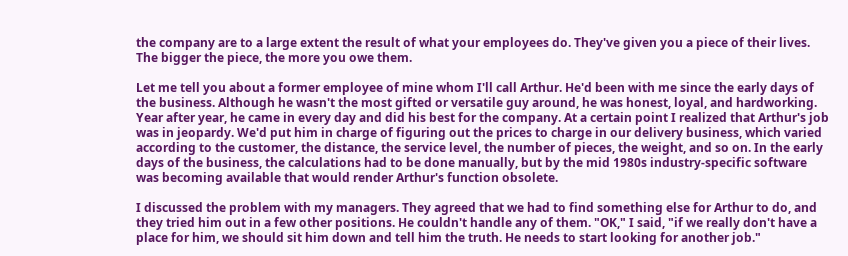the company are to a large extent the result of what your employees do. They've given you a piece of their lives. The bigger the piece, the more you owe them.

Let me tell you about a former employee of mine whom I'll call Arthur. He'd been with me since the early days of the business. Although he wasn't the most gifted or versatile guy around, he was honest, loyal, and hardworking. Year after year, he came in every day and did his best for the company. At a certain point I realized that Arthur's job was in jeopardy. We'd put him in charge of figuring out the prices to charge in our delivery business, which varied according to the customer, the distance, the service level, the number of pieces, the weight, and so on. In the early days of the business, the calculations had to be done manually, but by the mid 1980s industry-specific software was becoming available that would render Arthur's function obsolete.

I discussed the problem with my managers. They agreed that we had to find something else for Arthur to do, and they tried him out in a few other positions. He couldn't handle any of them. "OK," I said, "if we really don't have a place for him, we should sit him down and tell him the truth. He needs to start looking for another job."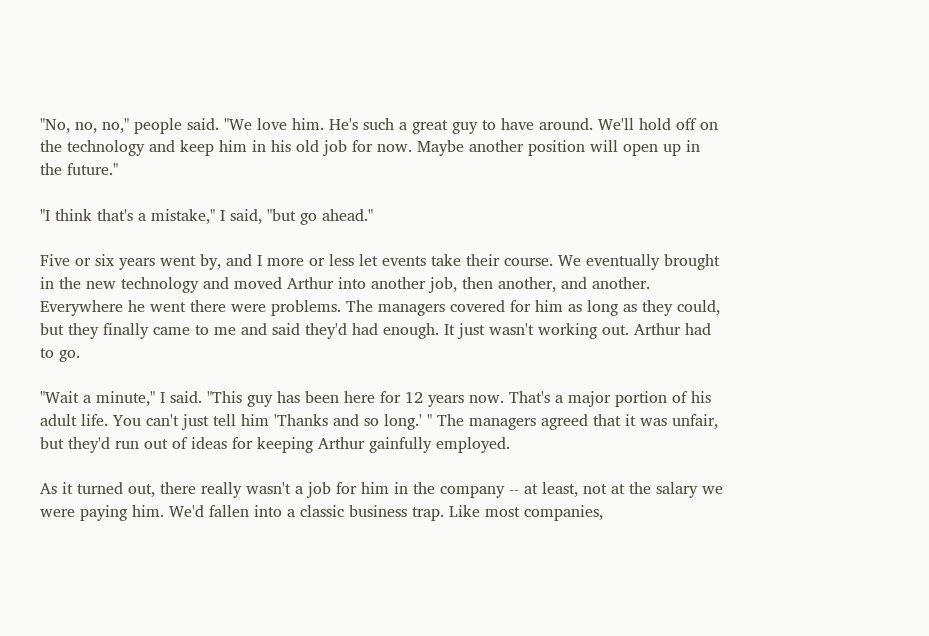"No, no, no," people said. "We love him. He's such a great guy to have around. We'll hold off on the technology and keep him in his old job for now. Maybe another position will open up in the future."

"I think that's a mistake," I said, "but go ahead."

Five or six years went by, and I more or less let events take their course. We eventually brought in the new technology and moved Arthur into another job, then another, and another. Everywhere he went there were problems. The managers covered for him as long as they could, but they finally came to me and said they'd had enough. It just wasn't working out. Arthur had to go.

"Wait a minute," I said. "This guy has been here for 12 years now. That's a major portion of his adult life. You can't just tell him 'Thanks and so long.' " The managers agreed that it was unfair, but they'd run out of ideas for keeping Arthur gainfully employed.

As it turned out, there really wasn't a job for him in the company -- at least, not at the salary we were paying him. We'd fallen into a classic business trap. Like most companies,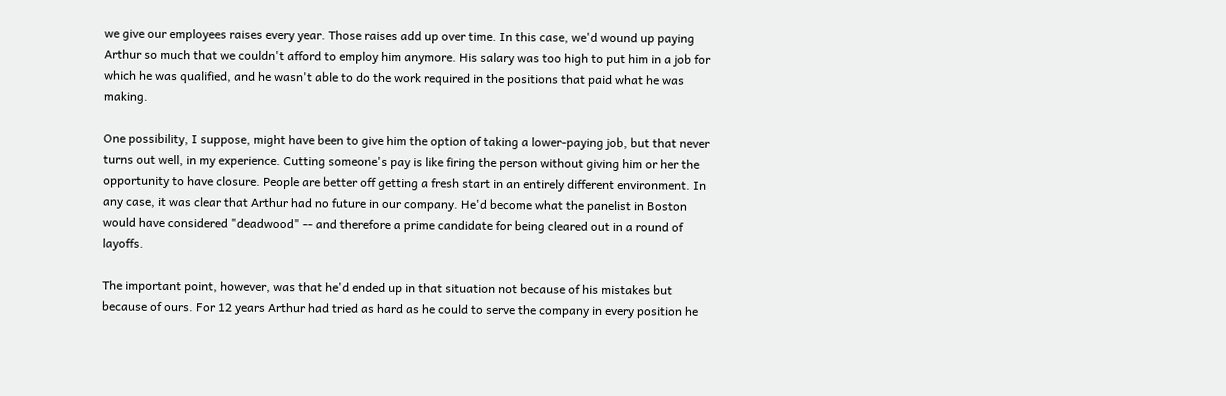we give our employees raises every year. Those raises add up over time. In this case, we'd wound up paying Arthur so much that we couldn't afford to employ him anymore. His salary was too high to put him in a job for which he was qualified, and he wasn't able to do the work required in the positions that paid what he was making.

One possibility, I suppose, might have been to give him the option of taking a lower-paying job, but that never turns out well, in my experience. Cutting someone's pay is like firing the person without giving him or her the opportunity to have closure. People are better off getting a fresh start in an entirely different environment. In any case, it was clear that Arthur had no future in our company. He'd become what the panelist in Boston would have considered "deadwood" -- and therefore a prime candidate for being cleared out in a round of layoffs.

The important point, however, was that he'd ended up in that situation not because of his mistakes but because of ours. For 12 years Arthur had tried as hard as he could to serve the company in every position he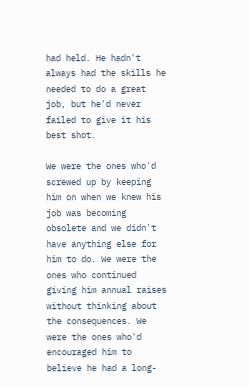had held. He hadn't always had the skills he needed to do a great job, but he'd never failed to give it his best shot.

We were the ones who'd screwed up by keeping him on when we knew his job was becoming obsolete and we didn't have anything else for him to do. We were the ones who continued giving him annual raises without thinking about the consequences. We were the ones who'd encouraged him to believe he had a long-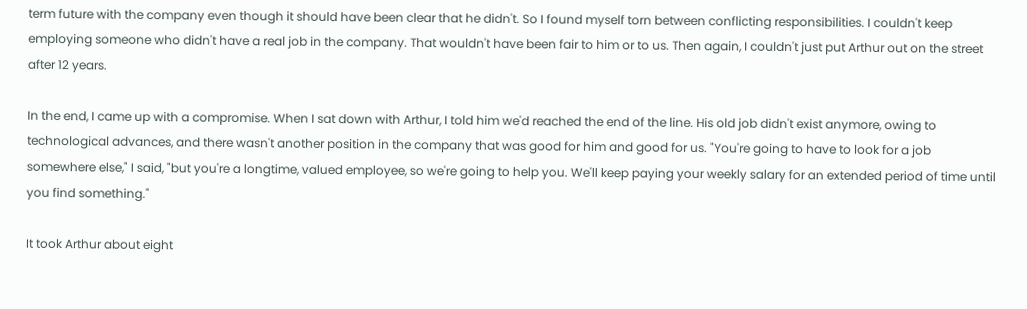term future with the company even though it should have been clear that he didn't. So I found myself torn between conflicting responsibilities. I couldn't keep employing someone who didn't have a real job in the company. That wouldn't have been fair to him or to us. Then again, I couldn't just put Arthur out on the street after 12 years.

In the end, I came up with a compromise. When I sat down with Arthur, I told him we'd reached the end of the line. His old job didn't exist anymore, owing to technological advances, and there wasn't another position in the company that was good for him and good for us. "You're going to have to look for a job somewhere else," I said, "but you're a longtime, valued employee, so we're going to help you. We'll keep paying your weekly salary for an extended period of time until you find something."

It took Arthur about eight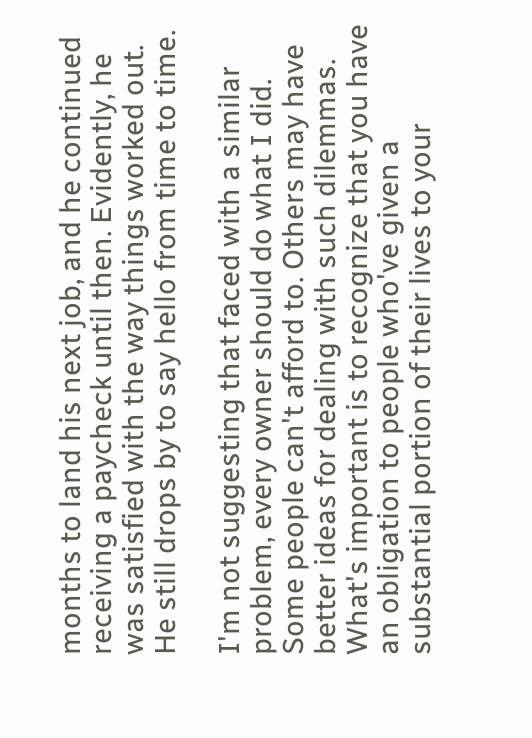months to land his next job, and he continued receiving a paycheck until then. Evidently, he was satisfied with the way things worked out. He still drops by to say hello from time to time.

I'm not suggesting that faced with a similar problem, every owner should do what I did. Some people can't afford to. Others may have better ideas for dealing with such dilemmas. What's important is to recognize that you have an obligation to people who've given a substantial portion of their lives to your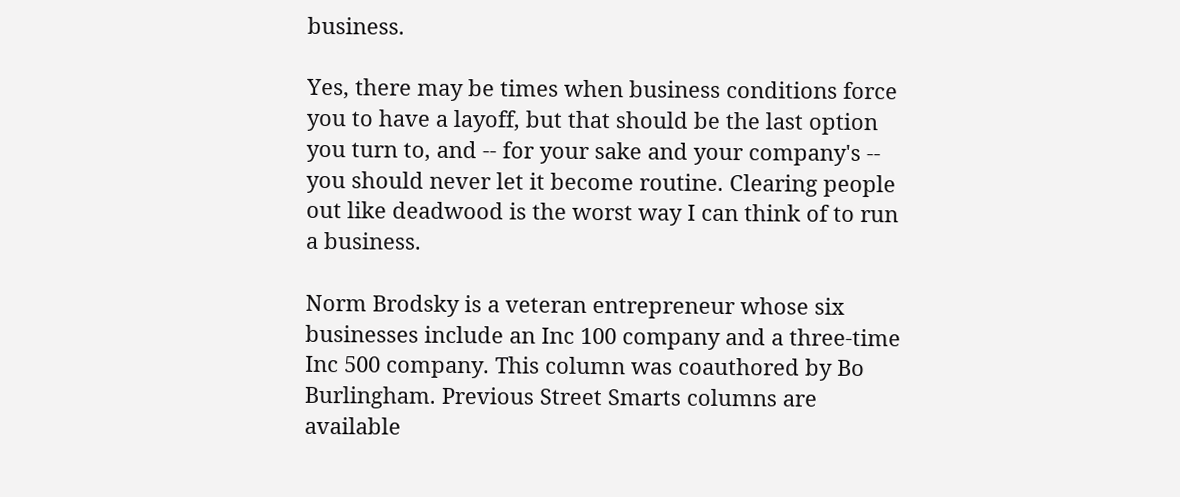business.

Yes, there may be times when business conditions force you to have a layoff, but that should be the last option you turn to, and -- for your sake and your company's -- you should never let it become routine. Clearing people out like deadwood is the worst way I can think of to run a business.

Norm Brodsky is a veteran entrepreneur whose six businesses include an Inc 100 company and a three-time Inc 500 company. This column was coauthored by Bo Burlingham. Previous Street Smarts columns are available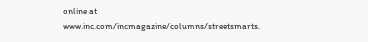online at www.inc.com/incmagazine/columns/streetsmarts.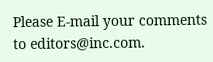Please E-mail your comments to editors@inc.com.